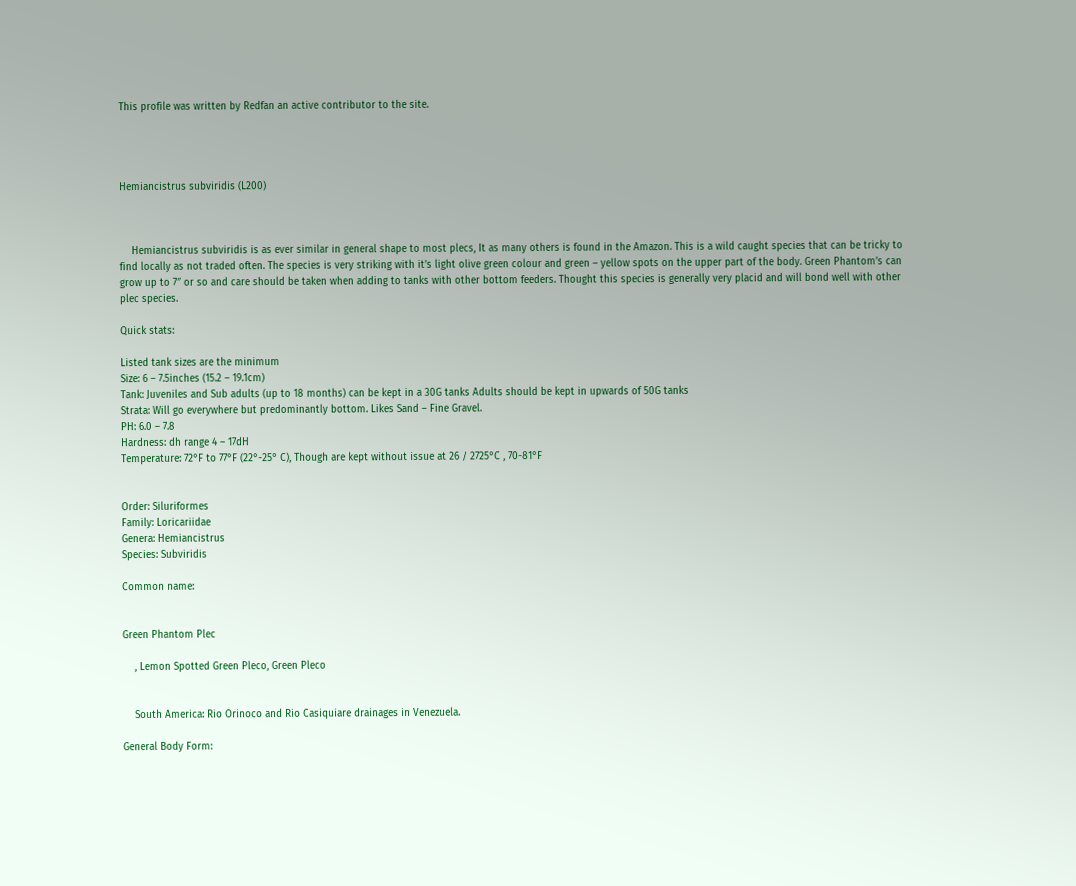This profile was written by Redfan an active contributor to the site.




Hemiancistrus subviridis (L200)



    Hemiancistrus subviridis is as ever similar in general shape to most plecs, It as many others is found in the Amazon. This is a wild caught species that can be tricky to find locally as not traded often. The species is very striking with it’s light olive green colour and green – yellow spots on the upper part of the body. Green Phantom’s can grow up to 7″ or so and care should be taken when adding to tanks with other bottom feeders. Thought this species is generally very placid and will bond well with other plec species.

Quick stats:

Listed tank sizes are the minimum
Size: 6 – 7.5inches (15.2 – 19.1cm)
Tank: Juveniles and Sub adults (up to 18 months) can be kept in a 30G tanks Adults should be kept in upwards of 50G tanks
Strata: Will go everywhere but predominantly bottom. Likes Sand – Fine Gravel.
PH: 6.0 – 7.8
Hardness: dh range 4 – 17dH
Temperature: 72°F to 77°F (22°-25° C), Though are kept without issue at 26 / 2725°C , 70-81°F


Order: Siluriformes
Family: Loricariidae
Genera: Hemiancistrus
Species: Subviridis

Common name:


Green Phantom Plec

    , Lemon Spotted Green Pleco, Green Pleco


    South America: Rio Orinoco and Rio Casiquiare drainages in Venezuela.

General Body Form: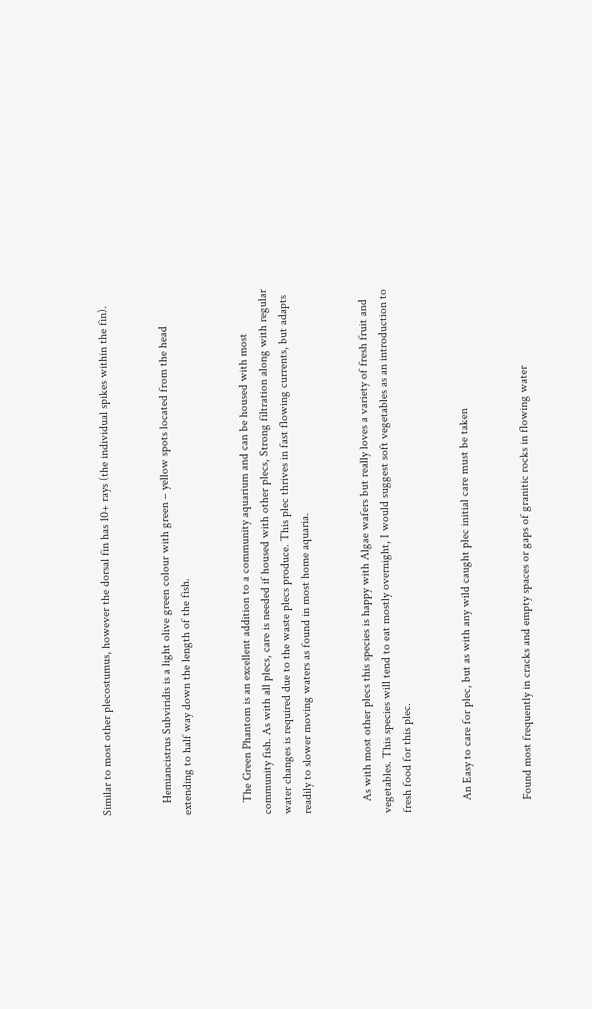Similar to most other plecostumus, however the dorsal fin has 10+ rays (the individual spikes within the fin).


    Hemiancistrus Subviridis is a light olive green colour with green – yellow spots located from the head extending to half way down the length of the fish.


    The Green Phantom is an excellent addition to a community aquarium and can be housed with most community fish. As with all plecs, care is needed if housed with other plecs, Strong filtration along with regular water changes is required due to the waste plecs produce. This plec thrives in fast flowing currents, but adapts readily to slower moving waters as found in most home aquaria.


    As with most other plecs this species is happy with Algae wafers but really loves a variety of fresh fruit and vegetables. This species will tend to eat mostly overnight, I would suggest soft vegetables as an introduction to fresh food for this plec.


    An Easy to care for plec, but as with any wild caught plec initial care must be taken


    Found most frequently in cracks and empty spaces or gaps of granitic rocks in flowing water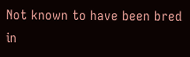Not known to have been bred in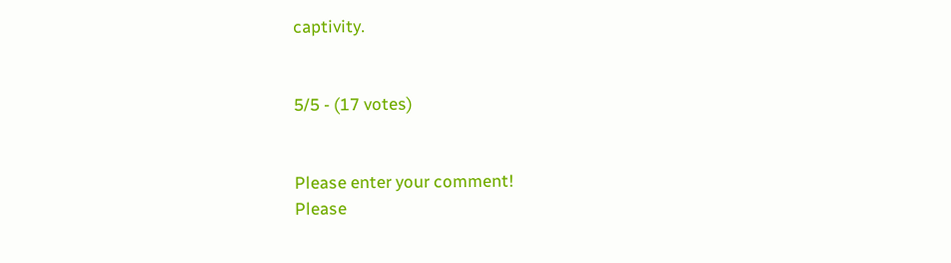captivity.


5/5 - (17 votes)


Please enter your comment!
Please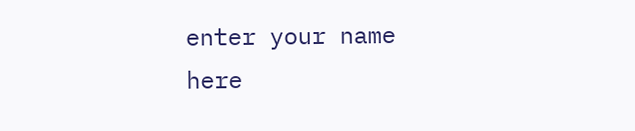enter your name here